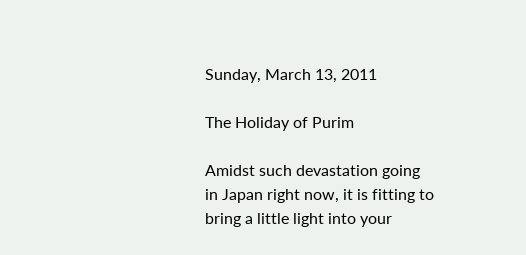Sunday, March 13, 2011

The Holiday of Purim

Amidst such devastation going in Japan right now, it is fitting to bring a little light into your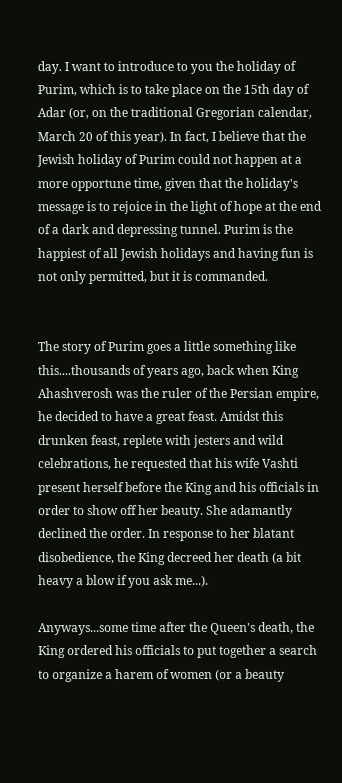day. I want to introduce to you the holiday of Purim, which is to take place on the 15th day of Adar (or, on the traditional Gregorian calendar, March 20 of this year). In fact, I believe that the Jewish holiday of Purim could not happen at a more opportune time, given that the holiday's message is to rejoice in the light of hope at the end of a dark and depressing tunnel. Purim is the happiest of all Jewish holidays and having fun is not only permitted, but it is commanded.


The story of Purim goes a little something like this....thousands of years ago, back when King Ahashverosh was the ruler of the Persian empire, he decided to have a great feast. Amidst this drunken feast, replete with jesters and wild celebrations, he requested that his wife Vashti present herself before the King and his officials in order to show off her beauty. She adamantly declined the order. In response to her blatant disobedience, the King decreed her death (a bit heavy a blow if you ask me...).

Anyways...some time after the Queen's death, the King ordered his officials to put together a search to organize a harem of women (or a beauty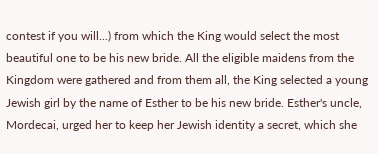contest if you will...) from which the King would select the most beautiful one to be his new bride. All the eligible maidens from the Kingdom were gathered and from them all, the King selected a young Jewish girl by the name of Esther to be his new bride. Esther's uncle, Mordecai, urged her to keep her Jewish identity a secret, which she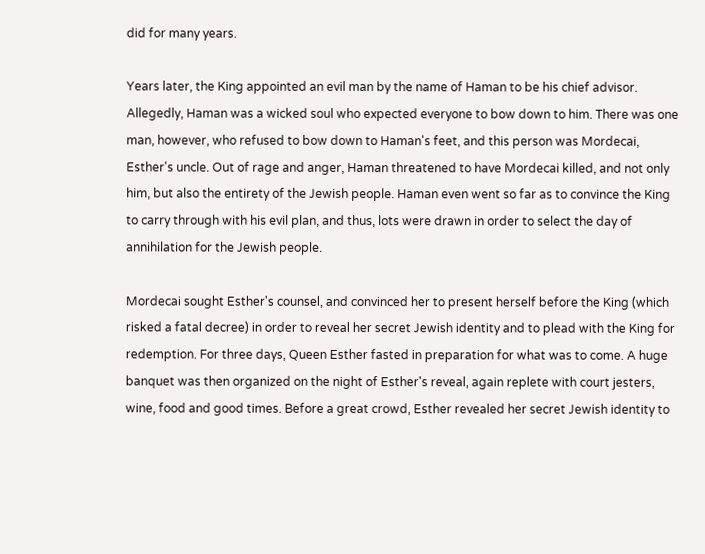did for many years.

Years later, the King appointed an evil man by the name of Haman to be his chief advisor. Allegedly, Haman was a wicked soul who expected everyone to bow down to him. There was one man, however, who refused to bow down to Haman's feet, and this person was Mordecai, Esther's uncle. Out of rage and anger, Haman threatened to have Mordecai killed, and not only him, but also the entirety of the Jewish people. Haman even went so far as to convince the King to carry through with his evil plan, and thus, lots were drawn in order to select the day of annihilation for the Jewish people.

Mordecai sought Esther's counsel, and convinced her to present herself before the King (which risked a fatal decree) in order to reveal her secret Jewish identity and to plead with the King for redemption. For three days, Queen Esther fasted in preparation for what was to come. A huge banquet was then organized on the night of Esther's reveal, again replete with court jesters, wine, food and good times. Before a great crowd, Esther revealed her secret Jewish identity to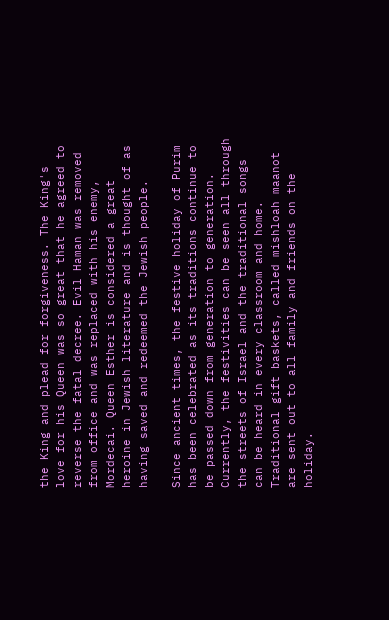the King and plead for forgiveness. The King's love for his Queen was so great that he agreed to reverse the fatal decree. Evil Haman was removed from office and was replaced with his enemy, Mordecai. Queen Esther is considered a great heroine in Jewish literature and is thought of as having saved and redeemed the Jewish people.

Since ancient times, the festive holiday of Purim has been celebrated as its traditions continue to be passed down from generation to generation. Currently, the festivities can be seen all through the streets of Israel and the traditional songs can be heard in every classroom and home. Traditional gift baskets, called mishloah maanot are sent out to all family and friends on the holiday.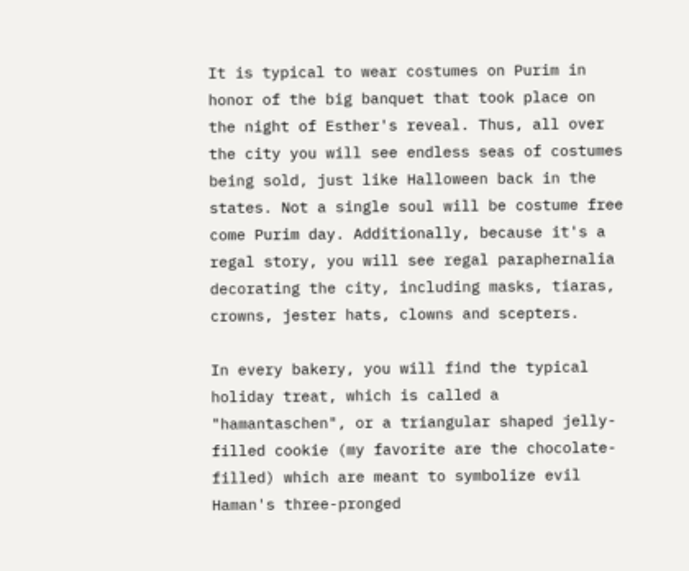It is typical to wear costumes on Purim in honor of the big banquet that took place on the night of Esther's reveal. Thus, all over the city you will see endless seas of costumes being sold, just like Halloween back in the states. Not a single soul will be costume free come Purim day. Additionally, because it's a regal story, you will see regal paraphernalia decorating the city, including masks, tiaras, crowns, jester hats, clowns and scepters.

In every bakery, you will find the typical holiday treat, which is called a "hamantaschen", or a triangular shaped jelly-filled cookie (my favorite are the chocolate-filled) which are meant to symbolize evil Haman's three-pronged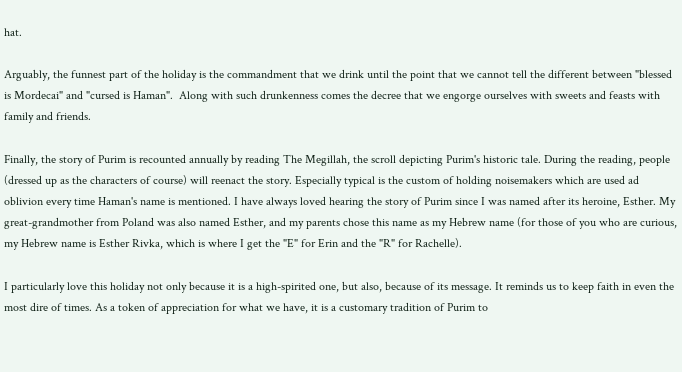hat.

Arguably, the funnest part of the holiday is the commandment that we drink until the point that we cannot tell the different between "blessed is Mordecai" and "cursed is Haman".  Along with such drunkenness comes the decree that we engorge ourselves with sweets and feasts with family and friends.

Finally, the story of Purim is recounted annually by reading The Megillah, the scroll depicting Purim's historic tale. During the reading, people (dressed up as the characters of course) will reenact the story. Especially typical is the custom of holding noisemakers which are used ad oblivion every time Haman's name is mentioned. I have always loved hearing the story of Purim since I was named after its heroine, Esther. My great-grandmother from Poland was also named Esther, and my parents chose this name as my Hebrew name (for those of you who are curious, my Hebrew name is Esther Rivka, which is where I get the "E" for Erin and the "R" for Rachelle).

I particularly love this holiday not only because it is a high-spirited one, but also, because of its message. It reminds us to keep faith in even the most dire of times. As a token of appreciation for what we have, it is a customary tradition of Purim to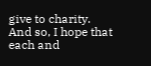give to charity. And so, I hope that each and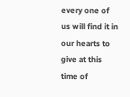every one of us will find it in our hearts to give at this time of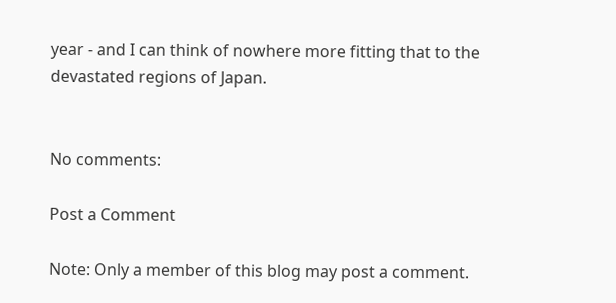year - and I can think of nowhere more fitting that to the devastated regions of Japan.


No comments:

Post a Comment

Note: Only a member of this blog may post a comment.